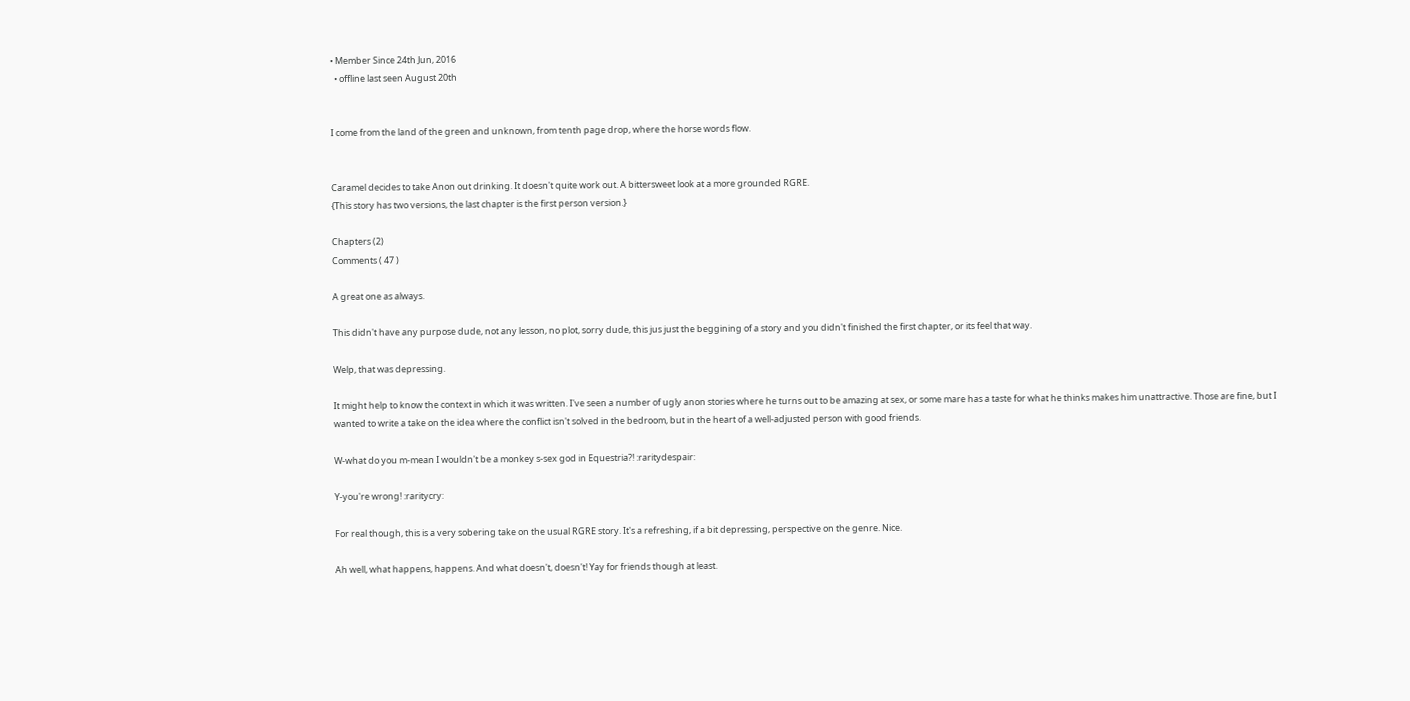• Member Since 24th Jun, 2016
  • offline last seen August 20th


I come from the land of the green and unknown, from tenth page drop, where the horse words flow.


Caramel decides to take Anon out drinking. It doesn't quite work out. A bittersweet look at a more grounded RGRE.
{This story has two versions, the last chapter is the first person version.}

Chapters (2)
Comments ( 47 )

A great one as always.

This didn't have any purpose dude, not any lesson, no plot, sorry dude, this jus just the beggining of a story and you didn't finished the first chapter, or its feel that way.

Welp, that was depressing.

It might help to know the context in which it was written. I've seen a number of ugly anon stories where he turns out to be amazing at sex, or some mare has a taste for what he thinks makes him unattractive. Those are fine, but I wanted to write a take on the idea where the conflict isn't solved in the bedroom, but in the heart of a well-adjusted person with good friends.

W-what do you m-mean I wouldn't be a monkey s-sex god in Equestria?! :raritydespair:

Y-you're wrong! :raritycry:

For real though, this is a very sobering take on the usual RGRE story. It's a refreshing, if a bit depressing, perspective on the genre. Nice.

Ah well, what happens, happens. And what doesn't, doesn't! Yay for friends though at least.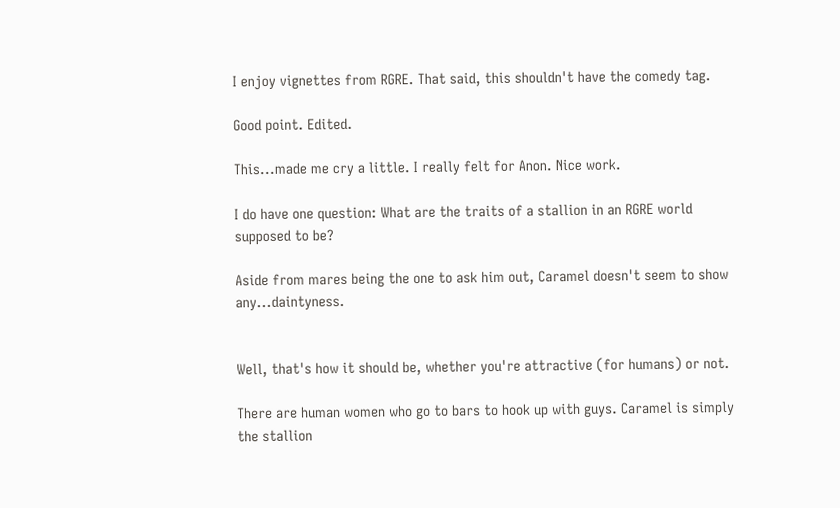I enjoy vignettes from RGRE. That said, this shouldn't have the comedy tag.

Good point. Edited.

This...made me cry a little. I really felt for Anon. Nice work.

I do have one question: What are the traits of a stallion in an RGRE world supposed to be?

Aside from mares being the one to ask him out, Caramel doesn't seem to show any...daintyness.


Well, that's how it should be, whether you're attractive (for humans) or not.

There are human women who go to bars to hook up with guys. Caramel is simply the stallion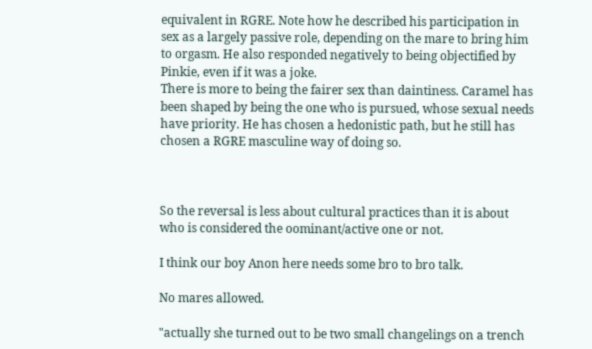equivalent in RGRE. Note how he described his participation in sex as a largely passive role, depending on the mare to bring him to orgasm. He also responded negatively to being objectified by Pinkie, even if it was a joke.
There is more to being the fairer sex than daintiness. Caramel has been shaped by being the one who is pursued, whose sexual needs have priority. He has chosen a hedonistic path, but he still has chosen a RGRE masculine way of doing so.



So the reversal is less about cultural practices than it is about who is considered the oominant/active one or not.

I think our boy Anon here needs some bro to bro talk.

No mares allowed.

"actually she turned out to be two small changelings on a trench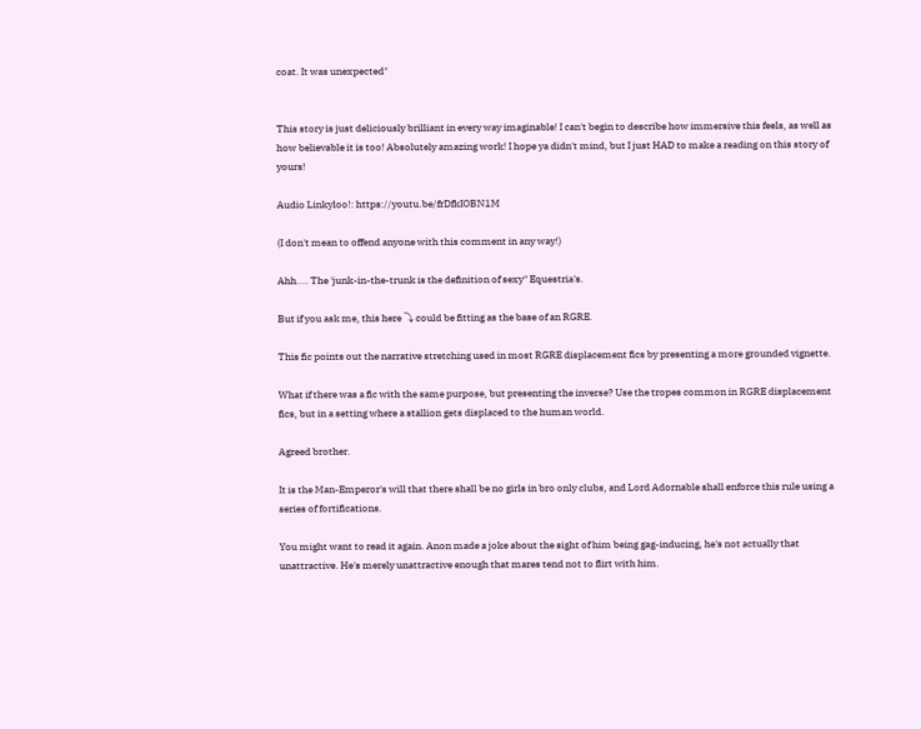coat. It was unexpected"


This story is just deliciously brilliant in every way imaginable! I can't begin to describe how immersive this feels, as well as how believable it is too! Absolutely amazing work! I hope ya didn't mind, but I just HAD to make a reading on this story of yours!

Audio Linkyloo!: https://youtu.be/frDfkIOBN1M

(I don't mean to offend anyone with this comment in any way!)

Ahh.... The 'junk-in-the-trunk is the definition of sexy'' Equestria's.

But if you ask me, this here ⤵ could be fitting as the base of an RGRE.

This fic points out the narrative stretching used in most RGRE displacement fics by presenting a more grounded vignette.

What if there was a fic with the same purpose, but presenting the inverse? Use the tropes common in RGRE displacement fics, but in a setting where a stallion gets displaced to the human world.

Agreed brother.

It is the Man-Emperor's will that there shall be no girls in bro only clubs, and Lord Adornable shall enforce this rule using a series of fortifications.

You might want to read it again. Anon made a joke about the sight of him being gag-inducing, he's not actually that unattractive. He's merely unattractive enough that mares tend not to flirt with him.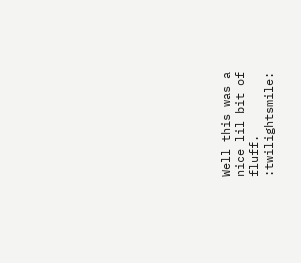Well this was a nice lil bit of fluff. :twilightsmile: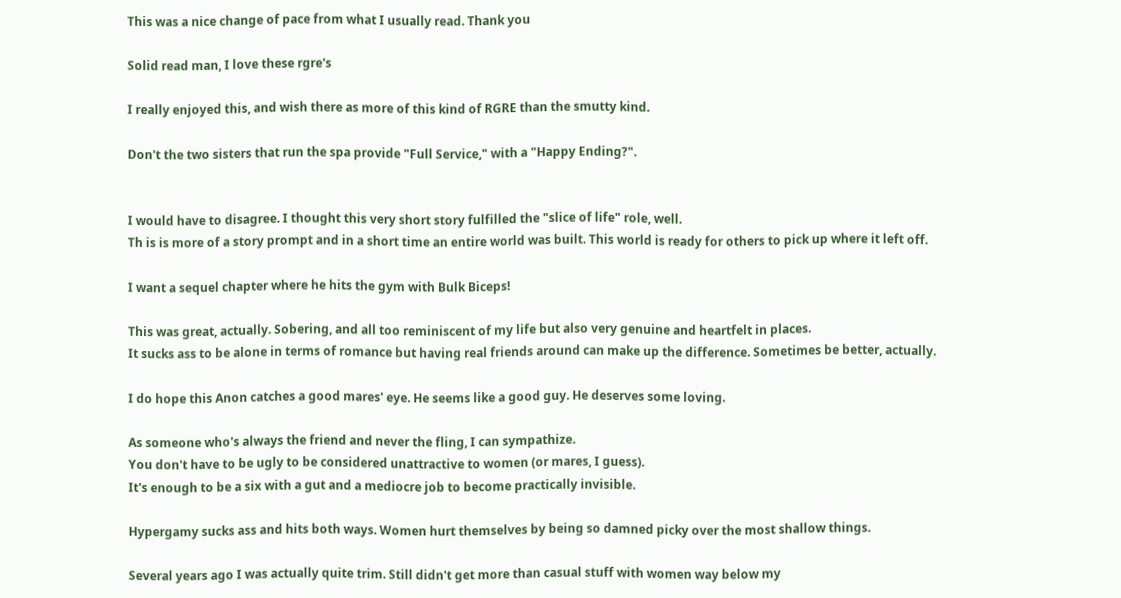This was a nice change of pace from what I usually read. Thank you

Solid read man, I love these rgre's

I really enjoyed this, and wish there as more of this kind of RGRE than the smutty kind.

Don't the two sisters that run the spa provide "Full Service," with a "Happy Ending?".


I would have to disagree. I thought this very short story fulfilled the "slice of life" role, well.
Th is is more of a story prompt and in a short time an entire world was built. This world is ready for others to pick up where it left off.

I want a sequel chapter where he hits the gym with Bulk Biceps!

This was great, actually. Sobering, and all too reminiscent of my life but also very genuine and heartfelt in places.
It sucks ass to be alone in terms of romance but having real friends around can make up the difference. Sometimes be better, actually.

I do hope this Anon catches a good mares' eye. He seems like a good guy. He deserves some loving.

As someone who's always the friend and never the fling, I can sympathize.
You don't have to be ugly to be considered unattractive to women (or mares, I guess).
It's enough to be a six with a gut and a mediocre job to become practically invisible.

Hypergamy sucks ass and hits both ways. Women hurt themselves by being so damned picky over the most shallow things.

Several years ago I was actually quite trim. Still didn't get more than casual stuff with women way below my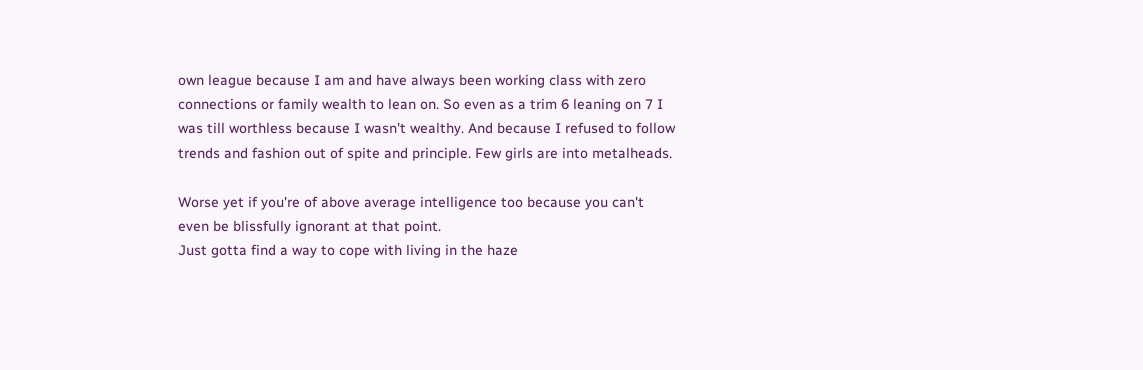own league because I am and have always been working class with zero connections or family wealth to lean on. So even as a trim 6 leaning on 7 I was till worthless because I wasn't wealthy. And because I refused to follow trends and fashion out of spite and principle. Few girls are into metalheads.

Worse yet if you're of above average intelligence too because you can't even be blissfully ignorant at that point.
Just gotta find a way to cope with living in the haze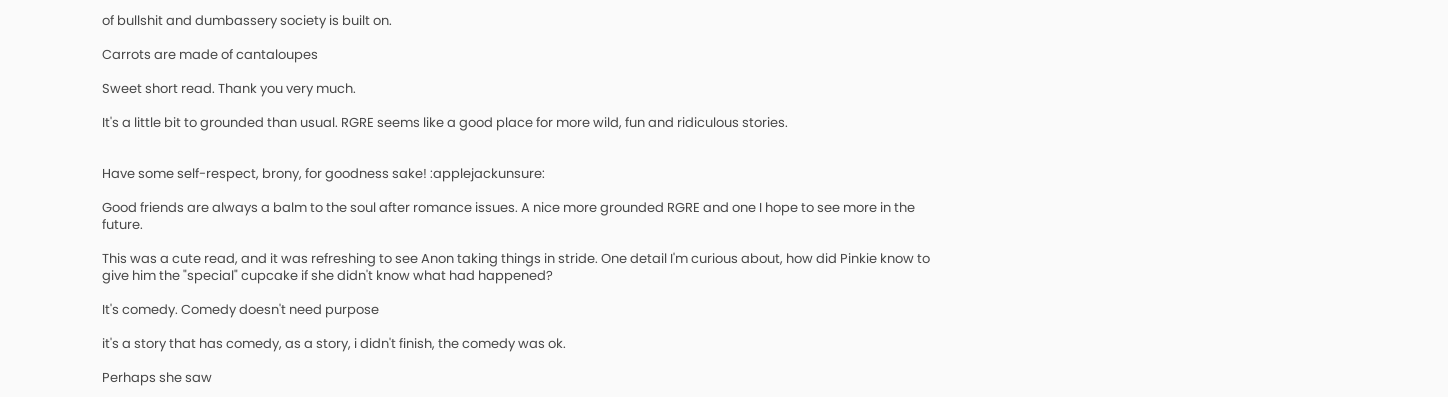of bullshit and dumbassery society is built on.

Carrots are made of cantaloupes

Sweet short read. Thank you very much.

It's a little bit to grounded than usual. RGRE seems like a good place for more wild, fun and ridiculous stories.


Have some self-respect, brony, for goodness sake! :applejackunsure:

Good friends are always a balm to the soul after romance issues. A nice more grounded RGRE and one I hope to see more in the future.

This was a cute read, and it was refreshing to see Anon taking things in stride. One detail I'm curious about, how did Pinkie know to give him the "special" cupcake if she didn't know what had happened?

It's comedy. Comedy doesn't need purpose

it's a story that has comedy, as a story, i didn't finish, the comedy was ok.

Perhaps she saw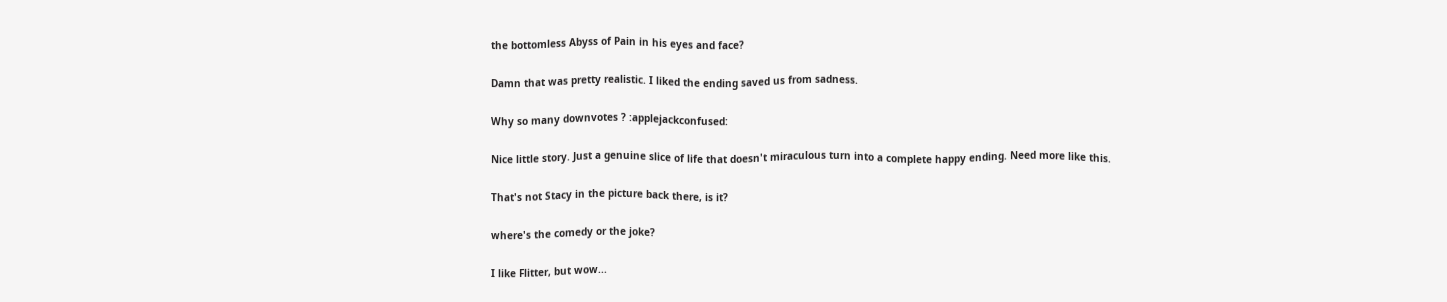the bottomless Abyss of Pain in his eyes and face?

Damn that was pretty realistic. I liked the ending saved us from sadness.

Why so many downvotes ? :applejackconfused:

Nice little story. Just a genuine slice of life that doesn't miraculous turn into a complete happy ending. Need more like this.

That's not Stacy in the picture back there, is it?

where's the comedy or the joke?

I like Flitter, but wow...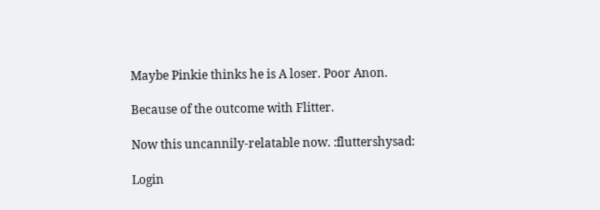Maybe Pinkie thinks he is A loser. Poor Anon.

Because of the outcome with Flitter.

Now this uncannily-relatable now. :fluttershysad:

Login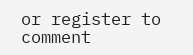or register to comment